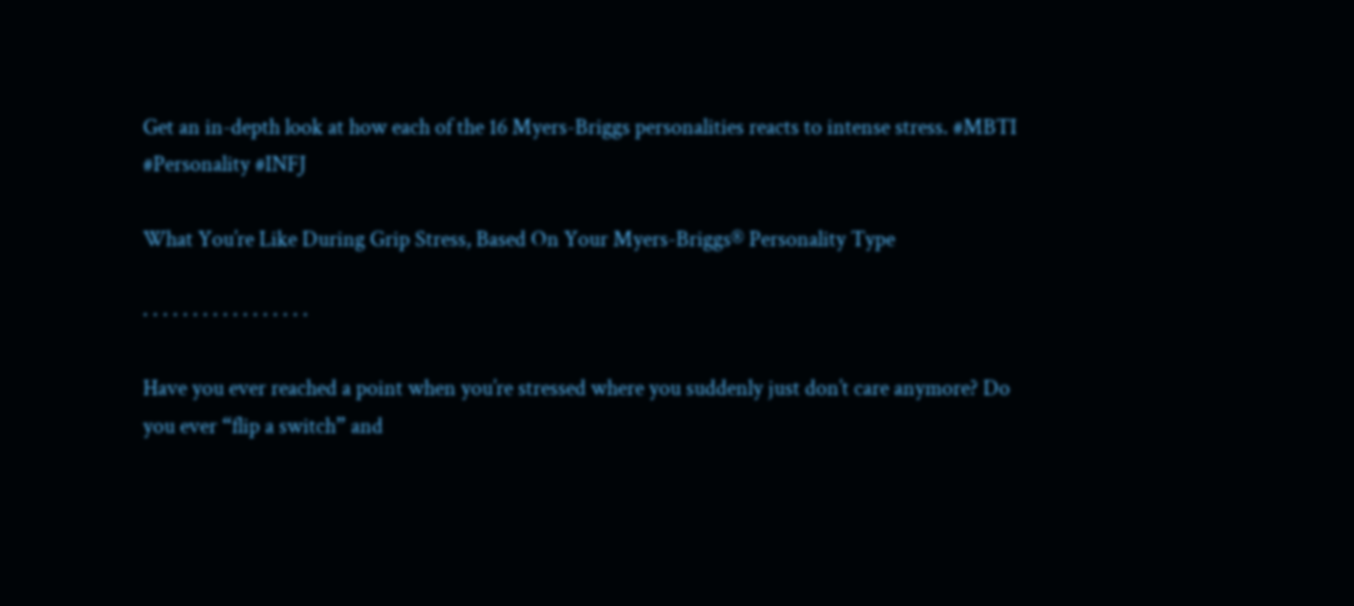Get an in-depth look at how each of the 16 Myers-Briggs personalities reacts to intense stress. #MBTI #Personality #INFJ

What You’re Like During Grip Stress, Based On Your Myers-Briggs® Personality Type

· · · · · · · · · · · · · · · · ·

Have you ever reached a point when you’re stressed where you suddenly just don’t care anymore? Do you ever “flip a switch” and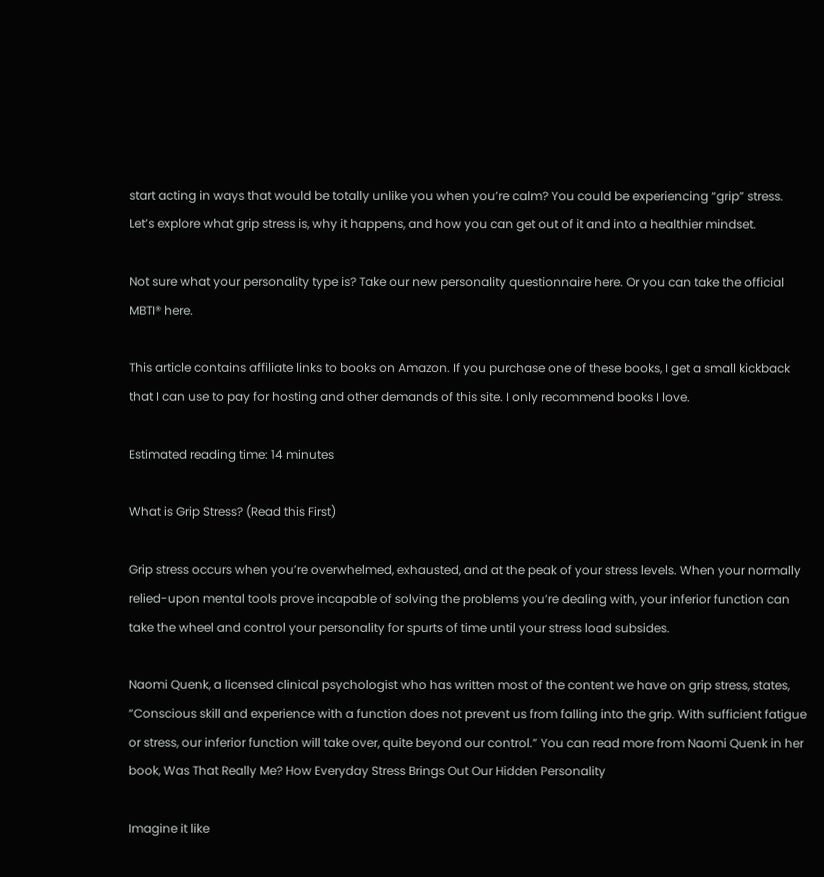start acting in ways that would be totally unlike you when you’re calm? You could be experiencing “grip” stress. Let’s explore what grip stress is, why it happens, and how you can get out of it and into a healthier mindset.

Not sure what your personality type is? Take our new personality questionnaire here. Or you can take the official MBTI® here.

This article contains affiliate links to books on Amazon. If you purchase one of these books, I get a small kickback that I can use to pay for hosting and other demands of this site. I only recommend books I love.

Estimated reading time: 14 minutes

What is Grip Stress? (Read this First)

Grip stress occurs when you’re overwhelmed, exhausted, and at the peak of your stress levels. When your normally relied-upon mental tools prove incapable of solving the problems you’re dealing with, your inferior function can take the wheel and control your personality for spurts of time until your stress load subsides.

Naomi Quenk, a licensed clinical psychologist who has written most of the content we have on grip stress, states, “Conscious skill and experience with a function does not prevent us from falling into the grip. With sufficient fatigue or stress, our inferior function will take over, quite beyond our control.” You can read more from Naomi Quenk in her book, Was That Really Me? How Everyday Stress Brings Out Our Hidden Personality

Imagine it like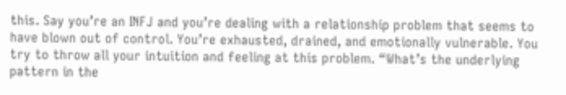this. Say you’re an INFJ and you’re dealing with a relationship problem that seems to have blown out of control. You’re exhausted, drained, and emotionally vulnerable. You try to throw all your intuition and feeling at this problem. “What’s the underlying pattern in the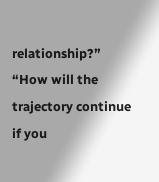relationship?” “How will the trajectory continue if you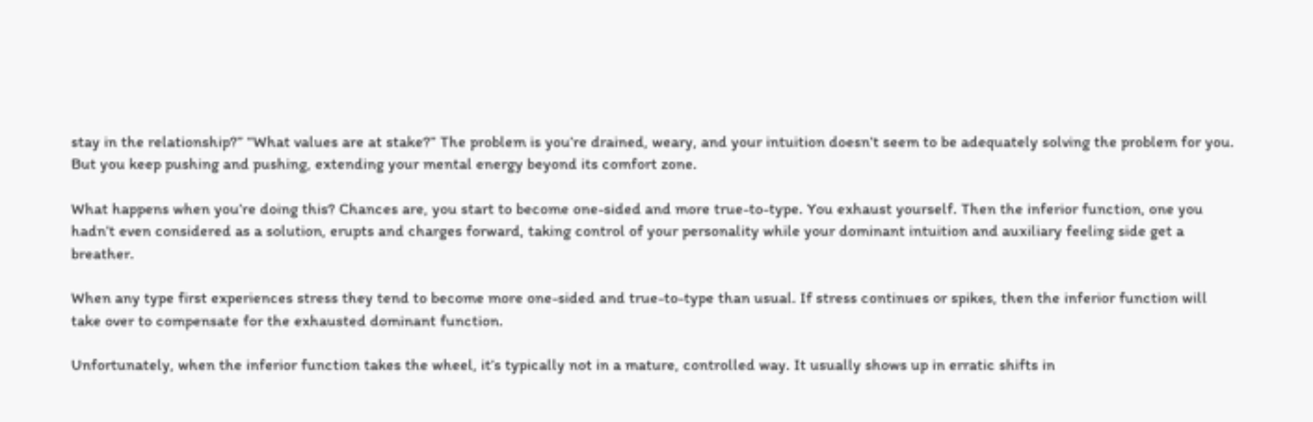stay in the relationship?” “What values are at stake?” The problem is you’re drained, weary, and your intuition doesn’t seem to be adequately solving the problem for you. But you keep pushing and pushing, extending your mental energy beyond its comfort zone.

What happens when you’re doing this? Chances are, you start to become one-sided and more true-to-type. You exhaust yourself. Then the inferior function, one you hadn’t even considered as a solution, erupts and charges forward, taking control of your personality while your dominant intuition and auxiliary feeling side get a breather.

When any type first experiences stress they tend to become more one-sided and true-to-type than usual. If stress continues or spikes, then the inferior function will take over to compensate for the exhausted dominant function.

Unfortunately, when the inferior function takes the wheel, it’s typically not in a mature, controlled way. It usually shows up in erratic shifts in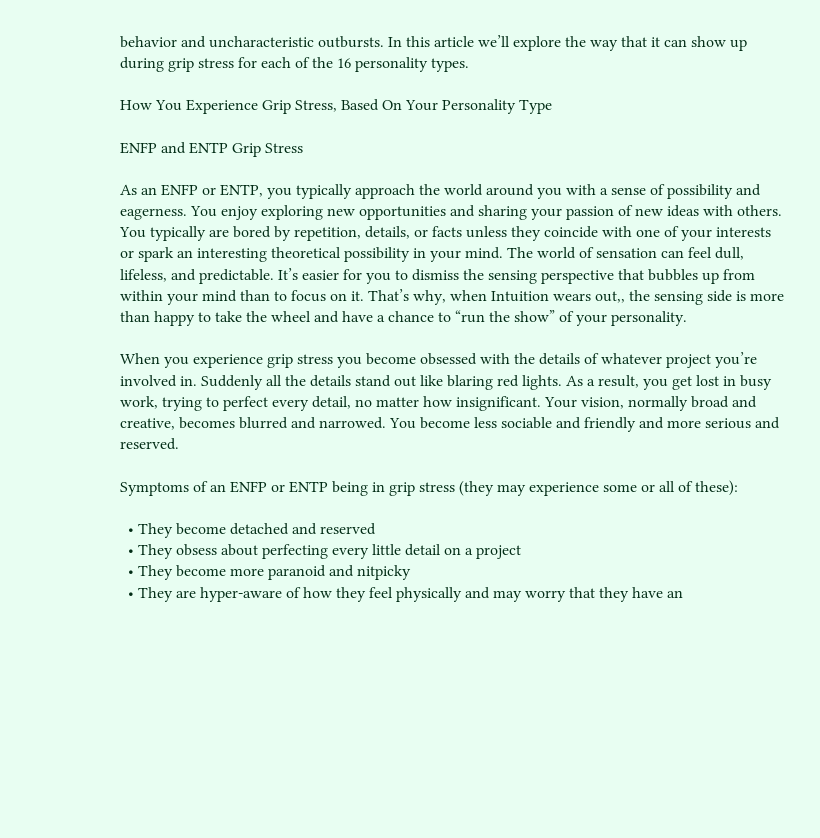behavior and uncharacteristic outbursts. In this article we’ll explore the way that it can show up during grip stress for each of the 16 personality types.

How You Experience Grip Stress, Based On Your Personality Type

ENFP and ENTP Grip Stress

As an ENFP or ENTP, you typically approach the world around you with a sense of possibility and eagerness. You enjoy exploring new opportunities and sharing your passion of new ideas with others. You typically are bored by repetition, details, or facts unless they coincide with one of your interests or spark an interesting theoretical possibility in your mind. The world of sensation can feel dull, lifeless, and predictable. It’s easier for you to dismiss the sensing perspective that bubbles up from within your mind than to focus on it. That’s why, when Intuition wears out,, the sensing side is more than happy to take the wheel and have a chance to “run the show” of your personality.

When you experience grip stress you become obsessed with the details of whatever project you’re involved in. Suddenly all the details stand out like blaring red lights. As a result, you get lost in busy work, trying to perfect every detail, no matter how insignificant. Your vision, normally broad and creative, becomes blurred and narrowed. You become less sociable and friendly and more serious and reserved.

Symptoms of an ENFP or ENTP being in grip stress (they may experience some or all of these):

  • They become detached and reserved
  • They obsess about perfecting every little detail on a project
  • They become more paranoid and nitpicky
  • They are hyper-aware of how they feel physically and may worry that they have an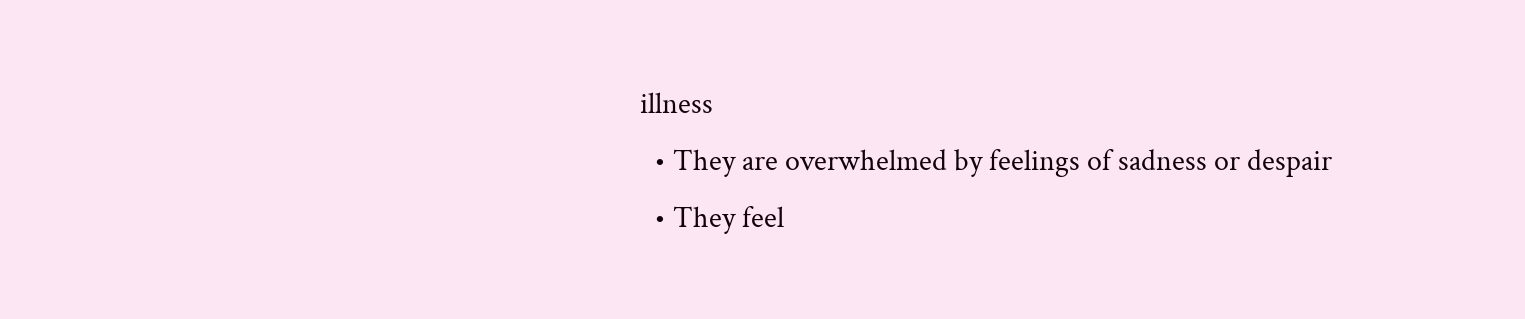illness
  • They are overwhelmed by feelings of sadness or despair
  • They feel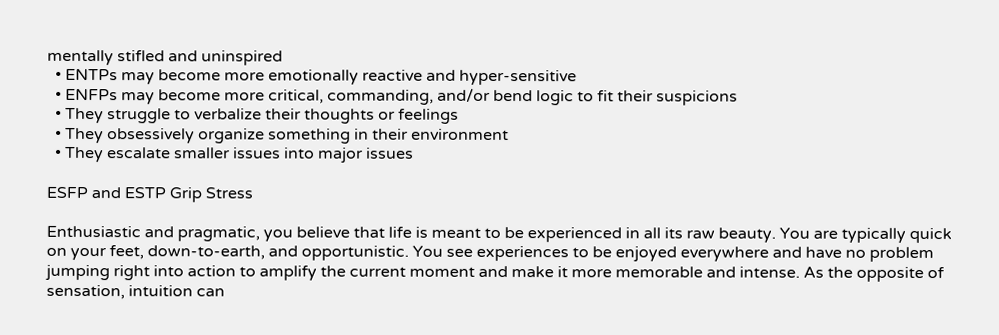mentally stifled and uninspired
  • ENTPs may become more emotionally reactive and hyper-sensitive
  • ENFPs may become more critical, commanding, and/or bend logic to fit their suspicions
  • They struggle to verbalize their thoughts or feelings
  • They obsessively organize something in their environment
  • They escalate smaller issues into major issues

ESFP and ESTP Grip Stress

Enthusiastic and pragmatic, you believe that life is meant to be experienced in all its raw beauty. You are typically quick on your feet, down-to-earth, and opportunistic. You see experiences to be enjoyed everywhere and have no problem jumping right into action to amplify the current moment and make it more memorable and intense. As the opposite of sensation, intuition can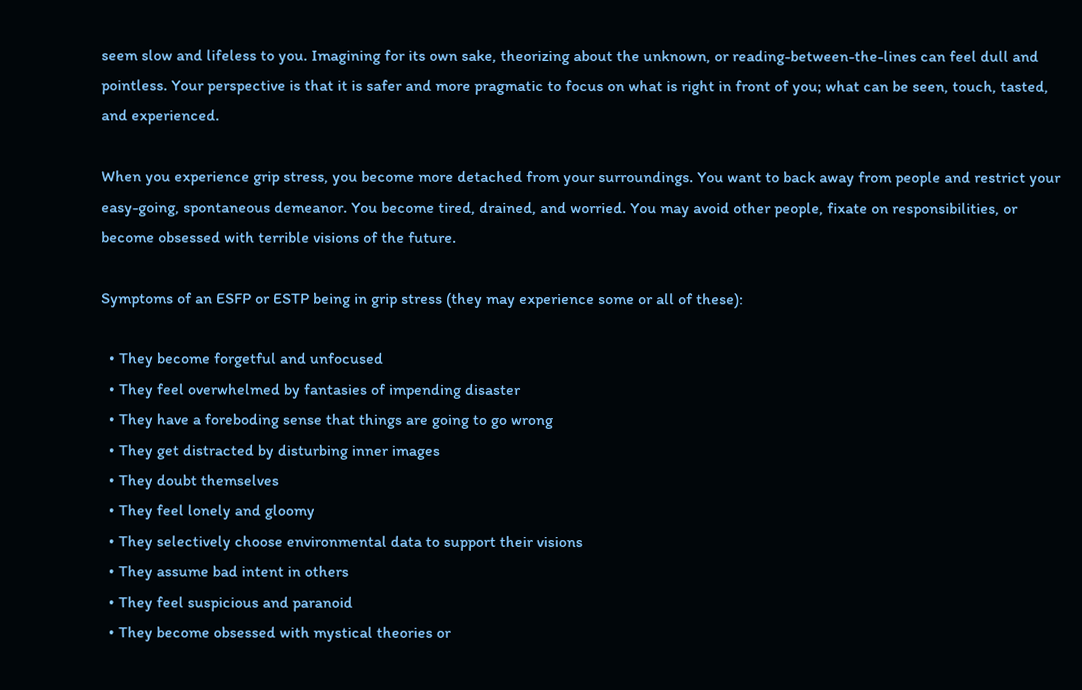seem slow and lifeless to you. Imagining for its own sake, theorizing about the unknown, or reading-between-the-lines can feel dull and pointless. Your perspective is that it is safer and more pragmatic to focus on what is right in front of you; what can be seen, touch, tasted, and experienced.

When you experience grip stress, you become more detached from your surroundings. You want to back away from people and restrict your easy-going, spontaneous demeanor. You become tired, drained, and worried. You may avoid other people, fixate on responsibilities, or become obsessed with terrible visions of the future.

Symptoms of an ESFP or ESTP being in grip stress (they may experience some or all of these):

  • They become forgetful and unfocused
  • They feel overwhelmed by fantasies of impending disaster
  • They have a foreboding sense that things are going to go wrong
  • They get distracted by disturbing inner images
  • They doubt themselves
  • They feel lonely and gloomy
  • They selectively choose environmental data to support their visions
  • They assume bad intent in others
  • They feel suspicious and paranoid
  • They become obsessed with mystical theories or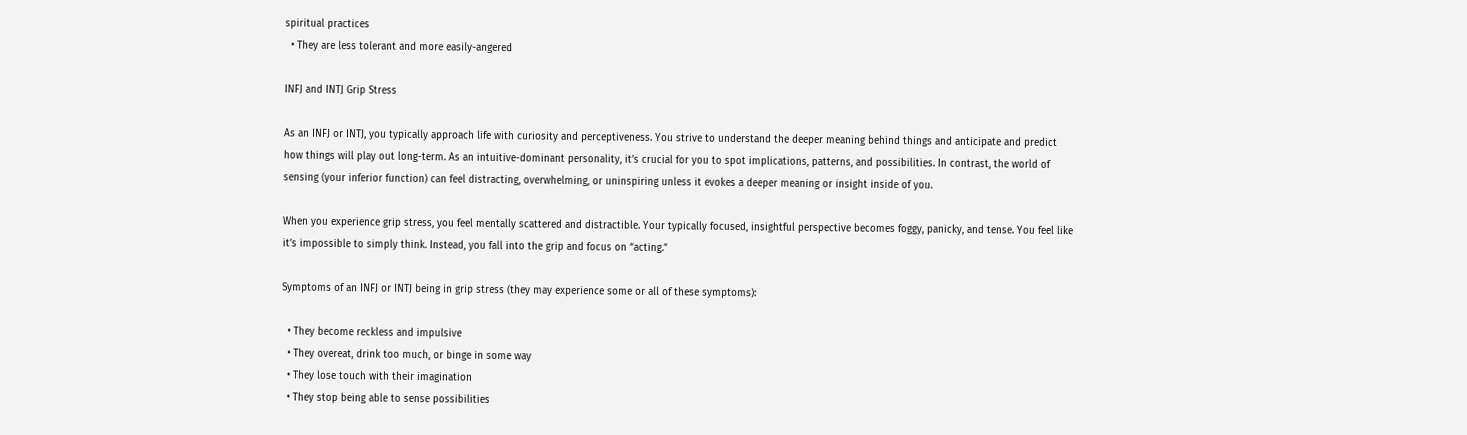spiritual practices
  • They are less tolerant and more easily-angered

INFJ and INTJ Grip Stress

As an INFJ or INTJ, you typically approach life with curiosity and perceptiveness. You strive to understand the deeper meaning behind things and anticipate and predict how things will play out long-term. As an intuitive-dominant personality, it’s crucial for you to spot implications, patterns, and possibilities. In contrast, the world of sensing (your inferior function) can feel distracting, overwhelming, or uninspiring unless it evokes a deeper meaning or insight inside of you.

When you experience grip stress, you feel mentally scattered and distractible. Your typically focused, insightful perspective becomes foggy, panicky, and tense. You feel like it’s impossible to simply think. Instead, you fall into the grip and focus on “acting.”

Symptoms of an INFJ or INTJ being in grip stress (they may experience some or all of these symptoms):

  • They become reckless and impulsive
  • They overeat, drink too much, or binge in some way
  • They lose touch with their imagination
  • They stop being able to sense possibilities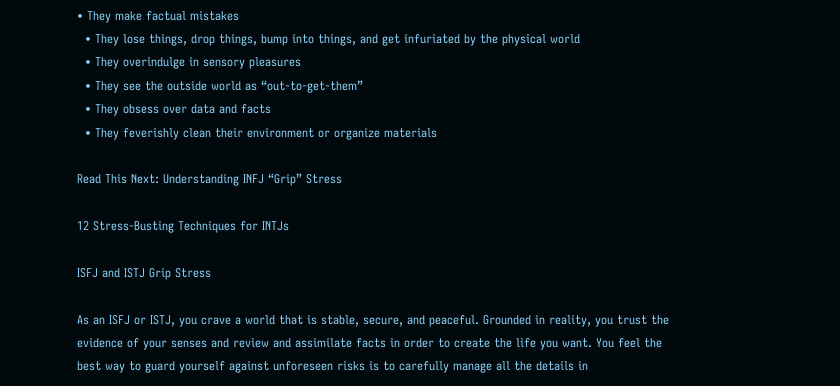• They make factual mistakes
  • They lose things, drop things, bump into things, and get infuriated by the physical world
  • They overindulge in sensory pleasures
  • They see the outside world as “out-to-get-them”
  • They obsess over data and facts
  • They feverishly clean their environment or organize materials

Read This Next: Understanding INFJ “Grip” Stress

12 Stress-Busting Techniques for INTJs

ISFJ and ISTJ Grip Stress

As an ISFJ or ISTJ, you crave a world that is stable, secure, and peaceful. Grounded in reality, you trust the evidence of your senses and review and assimilate facts in order to create the life you want. You feel the best way to guard yourself against unforeseen risks is to carefully manage all the details in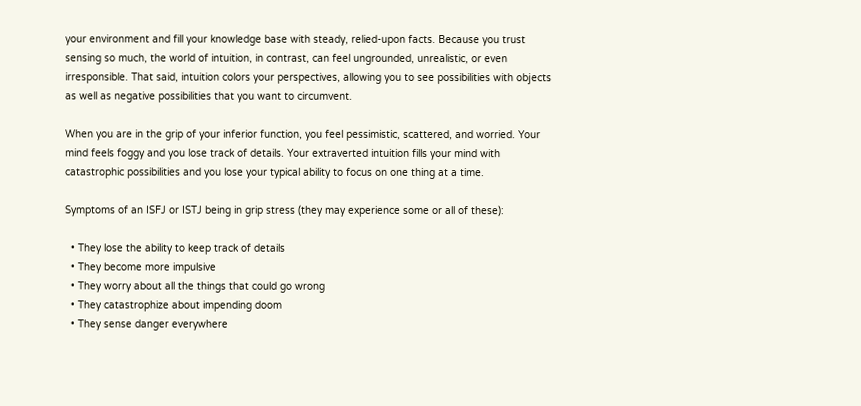your environment and fill your knowledge base with steady, relied-upon facts. Because you trust sensing so much, the world of intuition, in contrast, can feel ungrounded, unrealistic, or even irresponsible. That said, intuition colors your perspectives, allowing you to see possibilities with objects as well as negative possibilities that you want to circumvent.

When you are in the grip of your inferior function, you feel pessimistic, scattered, and worried. Your mind feels foggy and you lose track of details. Your extraverted intuition fills your mind with catastrophic possibilities and you lose your typical ability to focus on one thing at a time.

Symptoms of an ISFJ or ISTJ being in grip stress (they may experience some or all of these):

  • They lose the ability to keep track of details
  • They become more impulsive
  • They worry about all the things that could go wrong
  • They catastrophize about impending doom
  • They sense danger everywhere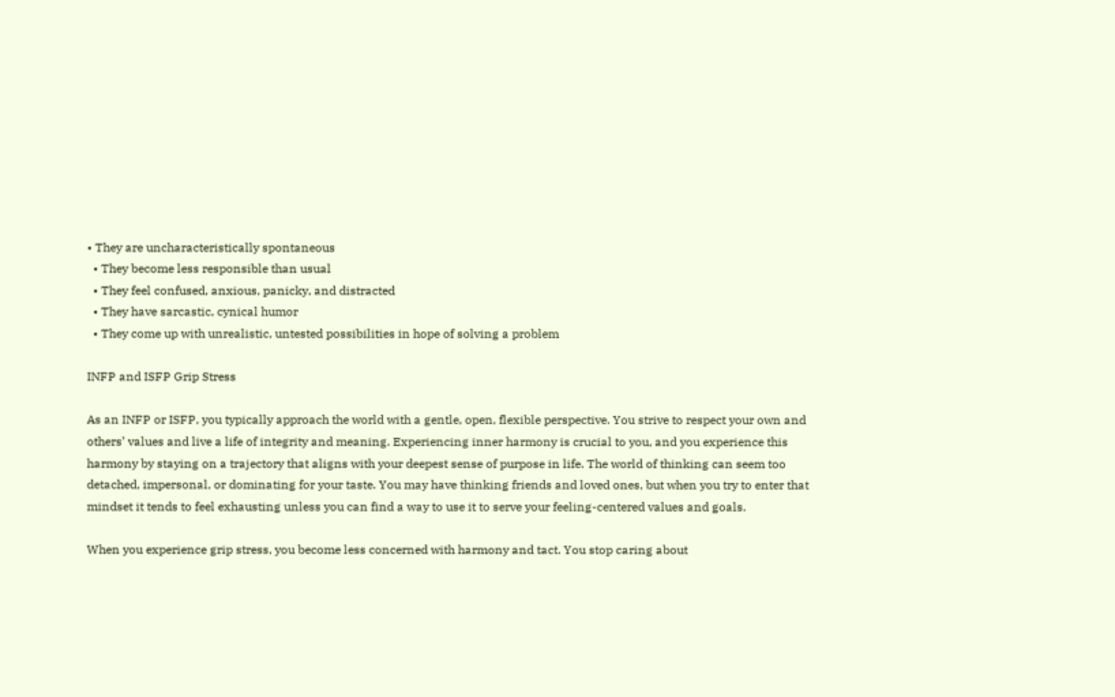• They are uncharacteristically spontaneous
  • They become less responsible than usual
  • They feel confused, anxious, panicky, and distracted
  • They have sarcastic, cynical humor
  • They come up with unrealistic, untested possibilities in hope of solving a problem

INFP and ISFP Grip Stress

As an INFP or ISFP, you typically approach the world with a gentle, open, flexible perspective. You strive to respect your own and others’ values and live a life of integrity and meaning. Experiencing inner harmony is crucial to you, and you experience this harmony by staying on a trajectory that aligns with your deepest sense of purpose in life. The world of thinking can seem too detached, impersonal, or dominating for your taste. You may have thinking friends and loved ones, but when you try to enter that mindset it tends to feel exhausting unless you can find a way to use it to serve your feeling-centered values and goals.

When you experience grip stress, you become less concerned with harmony and tact. You stop caring about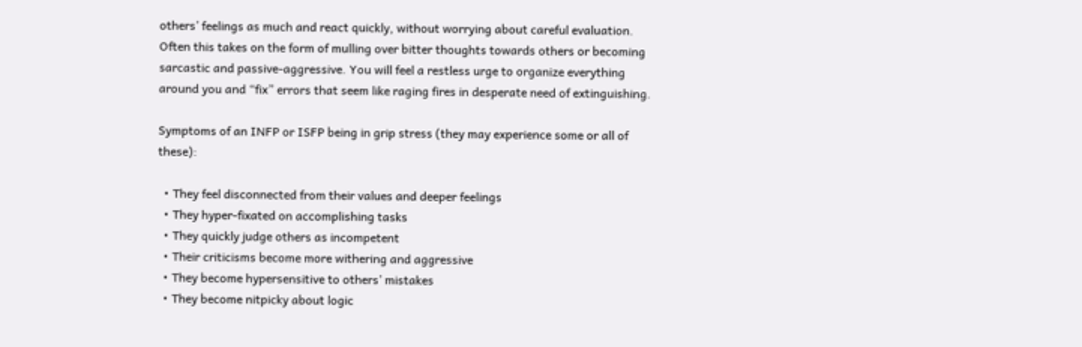others’ feelings as much and react quickly, without worrying about careful evaluation. Often this takes on the form of mulling over bitter thoughts towards others or becoming sarcastic and passive-aggressive. You will feel a restless urge to organize everything around you and “fix” errors that seem like raging fires in desperate need of extinguishing.

Symptoms of an INFP or ISFP being in grip stress (they may experience some or all of these):

  • They feel disconnected from their values and deeper feelings
  • They hyper-fixated on accomplishing tasks
  • They quickly judge others as incompetent
  • Their criticisms become more withering and aggressive
  • They become hypersensitive to others’ mistakes
  • They become nitpicky about logic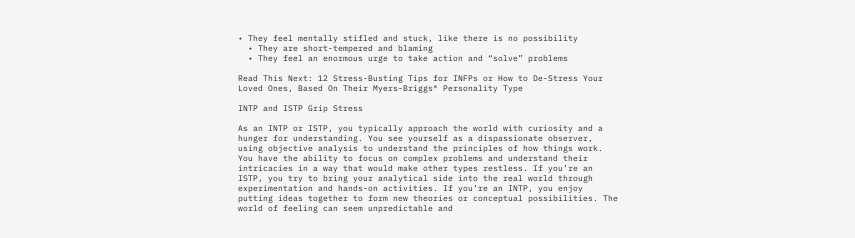• They feel mentally stifled and stuck, like there is no possibility
  • They are short-tempered and blaming
  • They feel an enormous urge to take action and “solve” problems

Read This Next: 12 Stress-Busting Tips for INFPs or How to De-Stress Your Loved Ones, Based On Their Myers-Briggs® Personality Type

INTP and ISTP Grip Stress

As an INTP or ISTP, you typically approach the world with curiosity and a hunger for understanding. You see yourself as a dispassionate observer, using objective analysis to understand the principles of how things work. You have the ability to focus on complex problems and understand their intricacies in a way that would make other types restless. If you’re an ISTP, you try to bring your analytical side into the real world through experimentation and hands-on activities. If you’re an INTP, you enjoy putting ideas together to form new theories or conceptual possibilities. The world of feeling can seem unpredictable and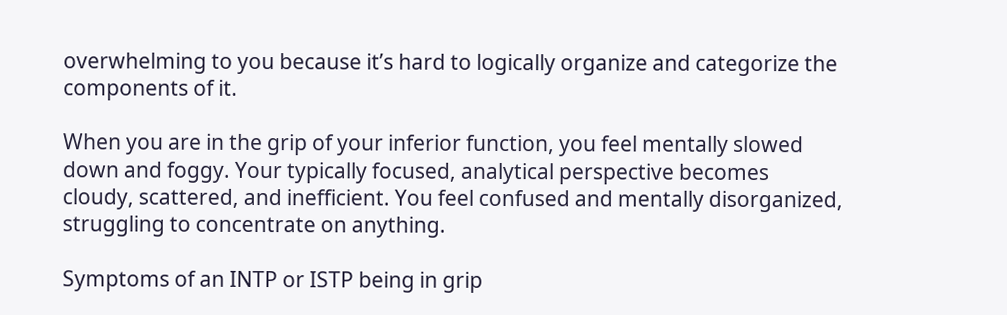overwhelming to you because it’s hard to logically organize and categorize the components of it.

When you are in the grip of your inferior function, you feel mentally slowed down and foggy. Your typically focused, analytical perspective becomes cloudy, scattered, and inefficient. You feel confused and mentally disorganized, struggling to concentrate on anything.

Symptoms of an INTP or ISTP being in grip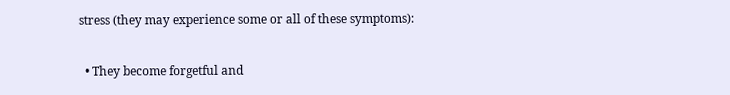stress (they may experience some or all of these symptoms):

  • They become forgetful and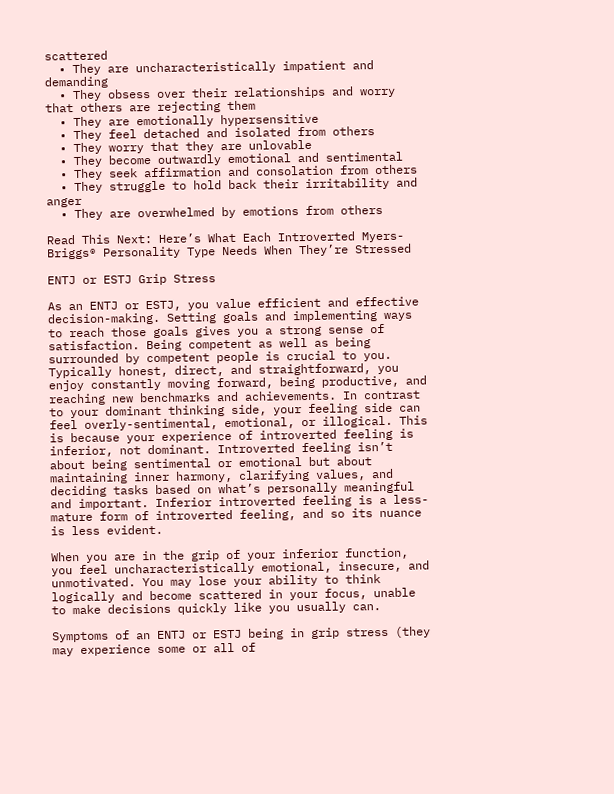scattered
  • They are uncharacteristically impatient and demanding
  • They obsess over their relationships and worry that others are rejecting them
  • They are emotionally hypersensitive
  • They feel detached and isolated from others
  • They worry that they are unlovable
  • They become outwardly emotional and sentimental
  • They seek affirmation and consolation from others
  • They struggle to hold back their irritability and anger
  • They are overwhelmed by emotions from others

Read This Next: Here’s What Each Introverted Myers-Briggs® Personality Type Needs When They’re Stressed

ENTJ or ESTJ Grip Stress

As an ENTJ or ESTJ, you value efficient and effective decision-making. Setting goals and implementing ways to reach those goals gives you a strong sense of satisfaction. Being competent as well as being surrounded by competent people is crucial to you. Typically honest, direct, and straightforward, you enjoy constantly moving forward, being productive, and reaching new benchmarks and achievements. In contrast to your dominant thinking side, your feeling side can feel overly-sentimental, emotional, or illogical. This is because your experience of introverted feeling is inferior, not dominant. Introverted feeling isn’t about being sentimental or emotional but about maintaining inner harmony, clarifying values, and deciding tasks based on what’s personally meaningful and important. Inferior introverted feeling is a less-mature form of introverted feeling, and so its nuance is less evident.

When you are in the grip of your inferior function, you feel uncharacteristically emotional, insecure, and unmotivated. You may lose your ability to think logically and become scattered in your focus, unable to make decisions quickly like you usually can.

Symptoms of an ENTJ or ESTJ being in grip stress (they may experience some or all of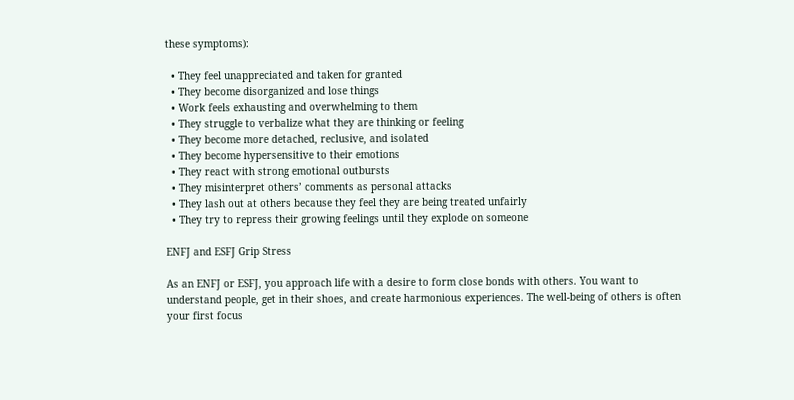these symptoms):

  • They feel unappreciated and taken for granted
  • They become disorganized and lose things
  • Work feels exhausting and overwhelming to them
  • They struggle to verbalize what they are thinking or feeling
  • They become more detached, reclusive, and isolated
  • They become hypersensitive to their emotions
  • They react with strong emotional outbursts
  • They misinterpret others’ comments as personal attacks
  • They lash out at others because they feel they are being treated unfairly
  • They try to repress their growing feelings until they explode on someone

ENFJ and ESFJ Grip Stress

As an ENFJ or ESFJ, you approach life with a desire to form close bonds with others. You want to understand people, get in their shoes, and create harmonious experiences. The well-being of others is often your first focus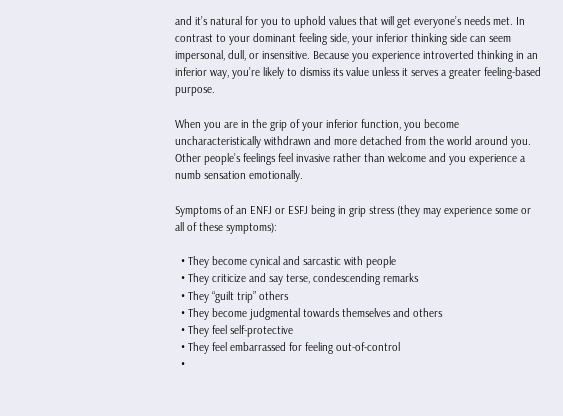and it’s natural for you to uphold values that will get everyone’s needs met. In contrast to your dominant feeling side, your inferior thinking side can seem impersonal, dull, or insensitive. Because you experience introverted thinking in an inferior way, you’re likely to dismiss its value unless it serves a greater feeling-based purpose.

When you are in the grip of your inferior function, you become uncharacteristically withdrawn and more detached from the world around you. Other people’s feelings feel invasive rather than welcome and you experience a numb sensation emotionally.

Symptoms of an ENFJ or ESFJ being in grip stress (they may experience some or all of these symptoms):

  • They become cynical and sarcastic with people
  • They criticize and say terse, condescending remarks
  • They “guilt trip” others
  • They become judgmental towards themselves and others
  • They feel self-protective
  • They feel embarrassed for feeling out-of-control
  •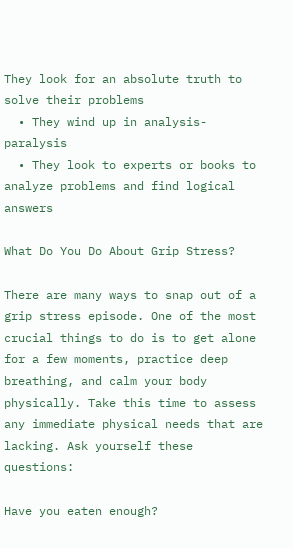They look for an absolute truth to solve their problems
  • They wind up in analysis-paralysis
  • They look to experts or books to analyze problems and find logical answers

What Do You Do About Grip Stress?

There are many ways to snap out of a grip stress episode. One of the most crucial things to do is to get alone for a few moments, practice deep breathing, and calm your body physically. Take this time to assess any immediate physical needs that are lacking. Ask yourself these questions:

Have you eaten enough?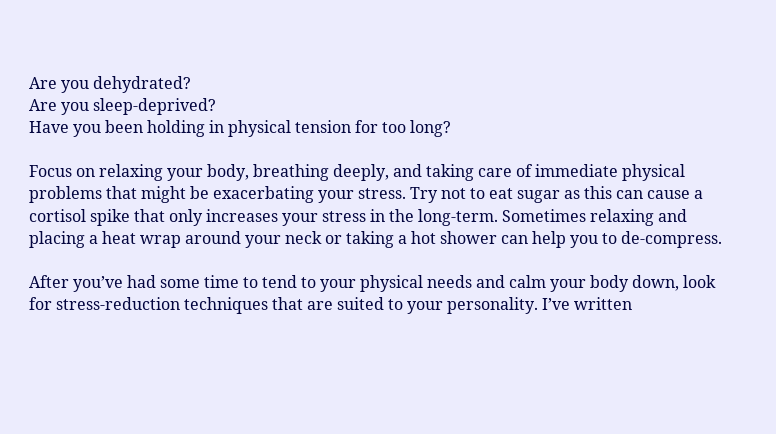Are you dehydrated?
Are you sleep-deprived?
Have you been holding in physical tension for too long?

Focus on relaxing your body, breathing deeply, and taking care of immediate physical problems that might be exacerbating your stress. Try not to eat sugar as this can cause a cortisol spike that only increases your stress in the long-term. Sometimes relaxing and placing a heat wrap around your neck or taking a hot shower can help you to de-compress.

After you’ve had some time to tend to your physical needs and calm your body down, look for stress-reduction techniques that are suited to your personality. I’ve written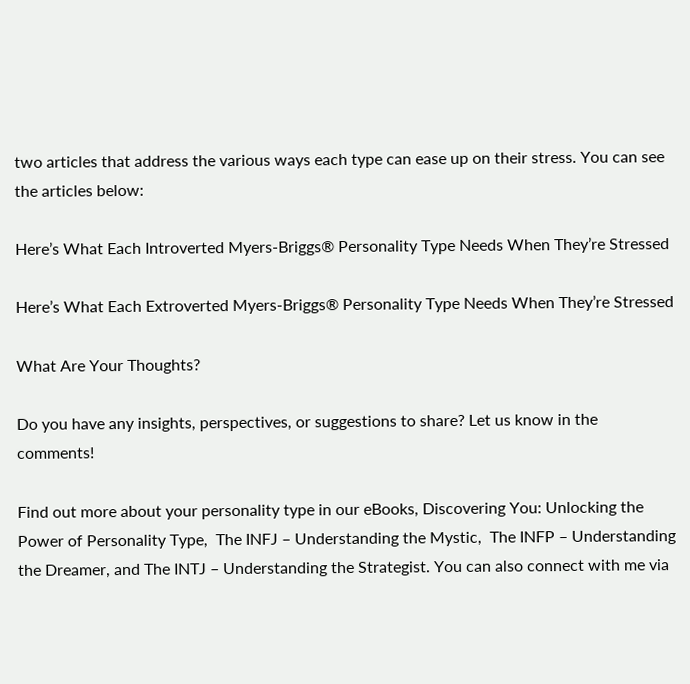two articles that address the various ways each type can ease up on their stress. You can see the articles below:

Here’s What Each Introverted Myers-Briggs® Personality Type Needs When They’re Stressed

Here’s What Each Extroverted Myers-Briggs® Personality Type Needs When They’re Stressed

What Are Your Thoughts?

Do you have any insights, perspectives, or suggestions to share? Let us know in the comments!

Find out more about your personality type in our eBooks, Discovering You: Unlocking the Power of Personality Type,  The INFJ – Understanding the Mystic,  The INFP – Understanding the Dreamer, and The INTJ – Understanding the Strategist. You can also connect with me via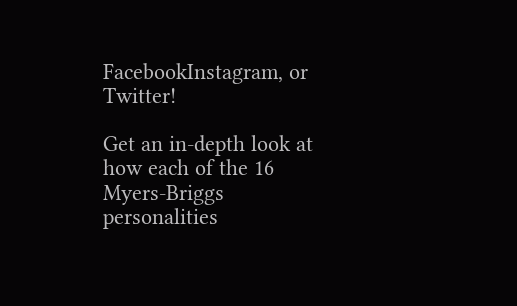FacebookInstagram, or Twitter!

Get an in-depth look at how each of the 16 Myers-Briggs personalities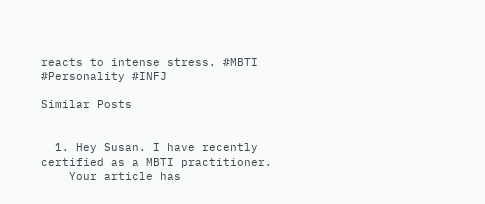reacts to intense stress. #MBTI #Personality #INFJ

Similar Posts


  1. Hey Susan. I have recently certified as a MBTI practitioner.
    Your article has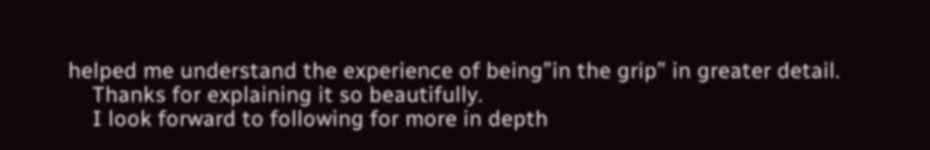helped me understand the experience of being”in the grip” in greater detail.
    Thanks for explaining it so beautifully.
    I look forward to following for more in depth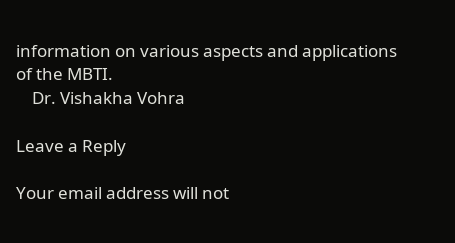information on various aspects and applications of the MBTI.
    Dr. Vishakha Vohra

Leave a Reply

Your email address will not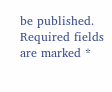be published. Required fields are marked *